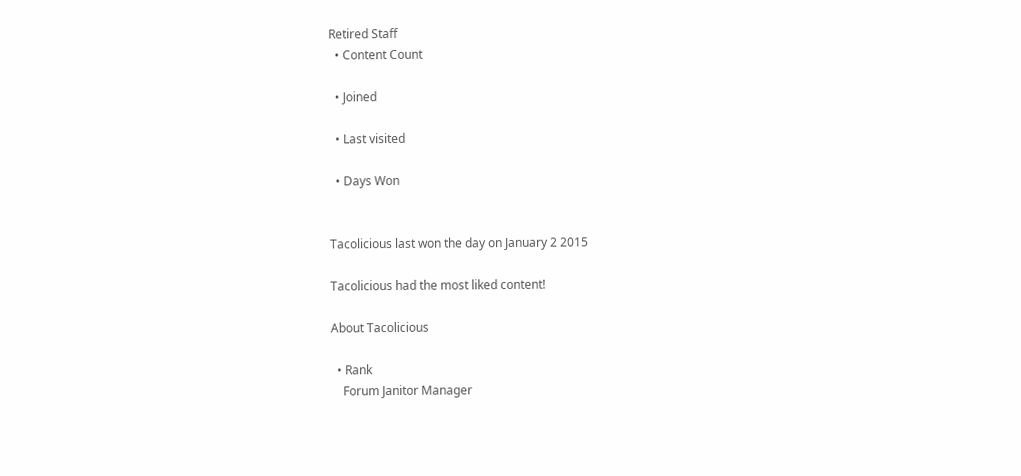Retired Staff
  • Content Count

  • Joined

  • Last visited

  • Days Won


Tacolicious last won the day on January 2 2015

Tacolicious had the most liked content!

About Tacolicious

  • Rank
    Forum Janitor Manager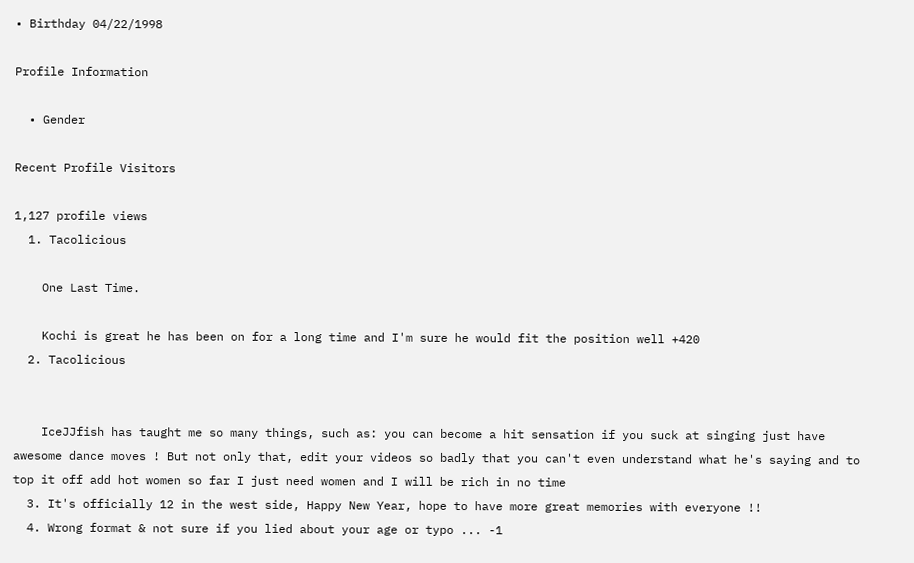• Birthday 04/22/1998

Profile Information

  • Gender

Recent Profile Visitors

1,127 profile views
  1. Tacolicious

    One Last Time.

    Kochi is great he has been on for a long time and I'm sure he would fit the position well +420
  2. Tacolicious


    IceJJfish has taught me so many things, such as: you can become a hit sensation if you suck at singing just have awesome dance moves ! But not only that, edit your videos so badly that you can't even understand what he's saying and to top it off add hot women so far I just need women and I will be rich in no time
  3. It's officially 12 in the west side, Happy New Year, hope to have more great memories with everyone !!
  4. Wrong format & not sure if you lied about your age or typo ... -1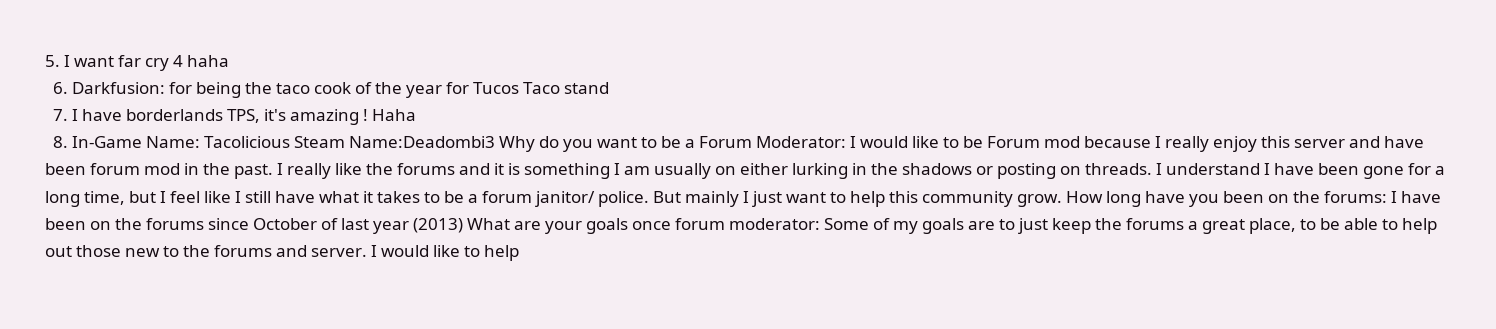5. I want far cry 4 haha
  6. Darkfusion: for being the taco cook of the year for Tucos Taco stand
  7. I have borderlands TPS, it's amazing ! Haha
  8. In-Game Name: Tacolicious Steam Name:Deadombi3 Why do you want to be a Forum Moderator: I would like to be Forum mod because I really enjoy this server and have been forum mod in the past. I really like the forums and it is something I am usually on either lurking in the shadows or posting on threads. I understand I have been gone for a long time, but I feel like I still have what it takes to be a forum janitor/ police. But mainly I just want to help this community grow. How long have you been on the forums: I have been on the forums since October of last year (2013) What are your goals once forum moderator: Some of my goals are to just keep the forums a great place, to be able to help out those new to the forums and server. I would like to help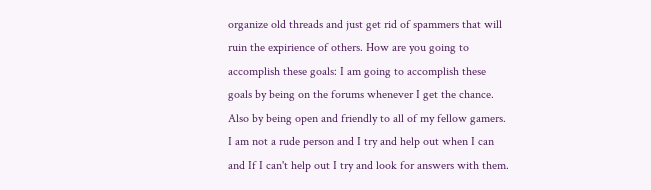organize old threads and just get rid of spammers that will ruin the expirience of others. How are you going to accomplish these goals: I am going to accomplish these goals by being on the forums whenever I get the chance. Also by being open and friendly to all of my fellow gamers. I am not a rude person and I try and help out when I can and If I can't help out I try and look for answers with them.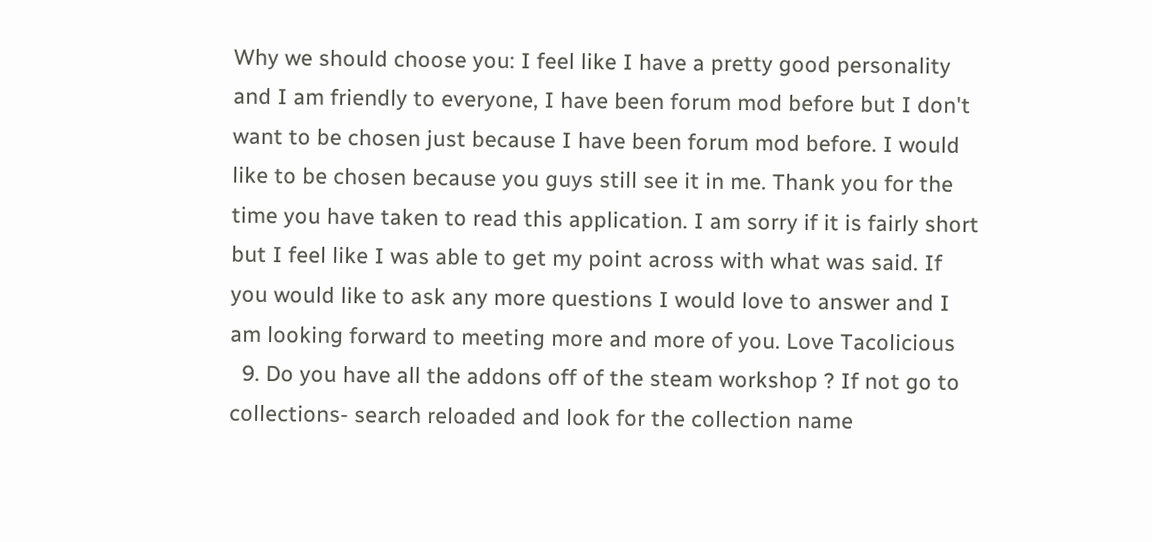Why we should choose you: I feel like I have a pretty good personality and I am friendly to everyone, I have been forum mod before but I don't want to be chosen just because I have been forum mod before. I would like to be chosen because you guys still see it in me. Thank you for the time you have taken to read this application. I am sorry if it is fairly short but I feel like I was able to get my point across with what was said. If you would like to ask any more questions I would love to answer and I am looking forward to meeting more and more of you. Love Tacolicious
  9. Do you have all the addons off of the steam workshop ? If not go to collections- search reloaded and look for the collection name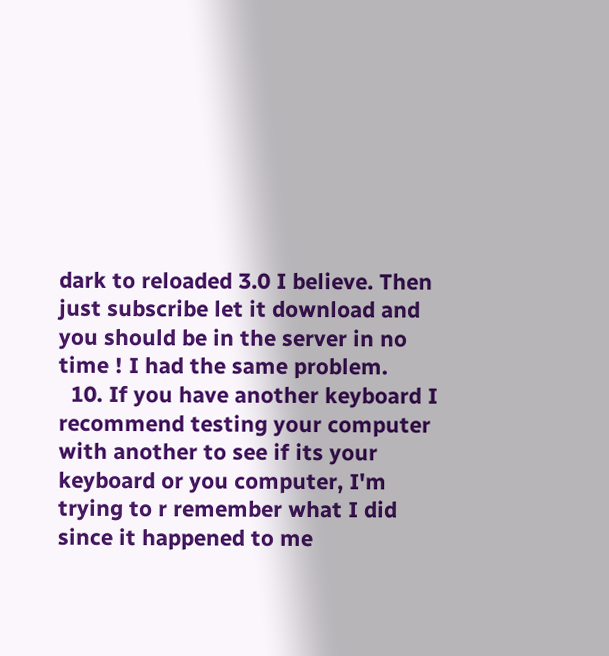dark to reloaded 3.0 I believe. Then just subscribe let it download and you should be in the server in no time ! I had the same problem.
  10. If you have another keyboard I recommend testing your computer with another to see if its your keyboard or you computer, I'm trying to r remember what I did since it happened to me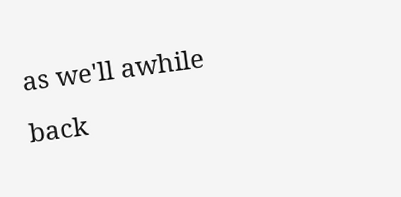as we'll awhile back